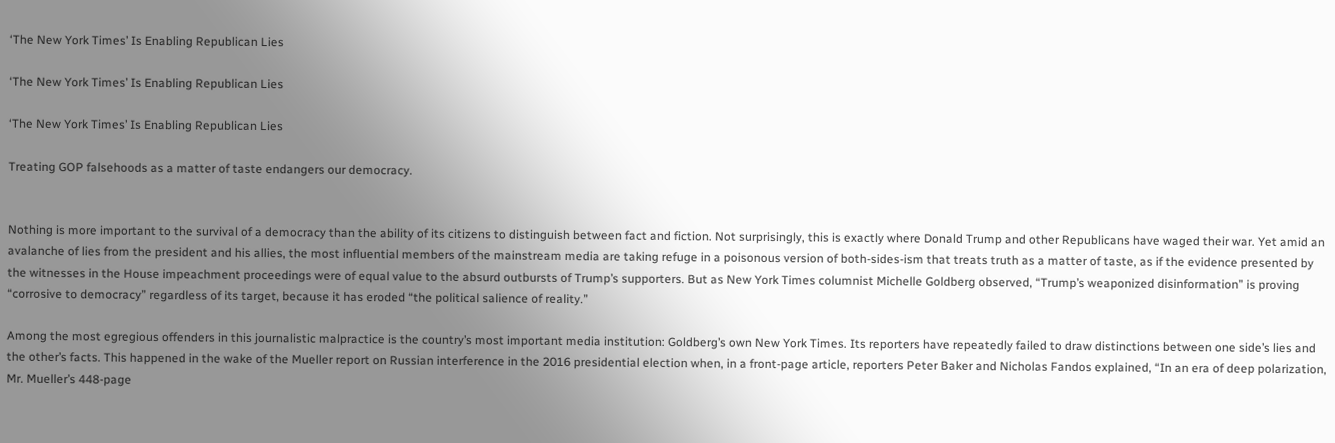‘The New York Times’ Is Enabling Republican Lies

‘The New York Times’ Is Enabling Republican Lies

‘The New York Times’ Is Enabling Republican Lies

Treating GOP falsehoods as a matter of taste endangers our democracy.


Nothing is more important to the survival of a democracy than the ability of its citizens to distinguish between fact and fiction. Not surprisingly, this is exactly where Donald Trump and other Republicans have waged their war. Yet amid an avalanche of lies from the president and his allies, the most influential members of the mainstream media are taking refuge in a poisonous version of both-sides-ism that treats truth as a matter of taste, as if the evidence presented by the witnesses in the House impeachment proceedings were of equal value to the absurd outbursts of Trump’s supporters. But as New York Times columnist Michelle Goldberg observed, “Trump’s weaponized disinformation” is proving “corrosive to democracy” regardless of its target, because it has eroded “the political salience of reality.”

Among the most egregious offenders in this journalistic malpractice is the country’s most important media institution: Goldberg’s own New York Times. Its reporters have repeatedly failed to draw distinctions between one side’s lies and the other’s facts. This happened in the wake of the Mueller report on Russian interference in the 2016 presidential election when, in a front-page article, reporters Peter Baker and Nicholas Fandos explained, “In an era of deep polarization, Mr. Mueller’s 448-page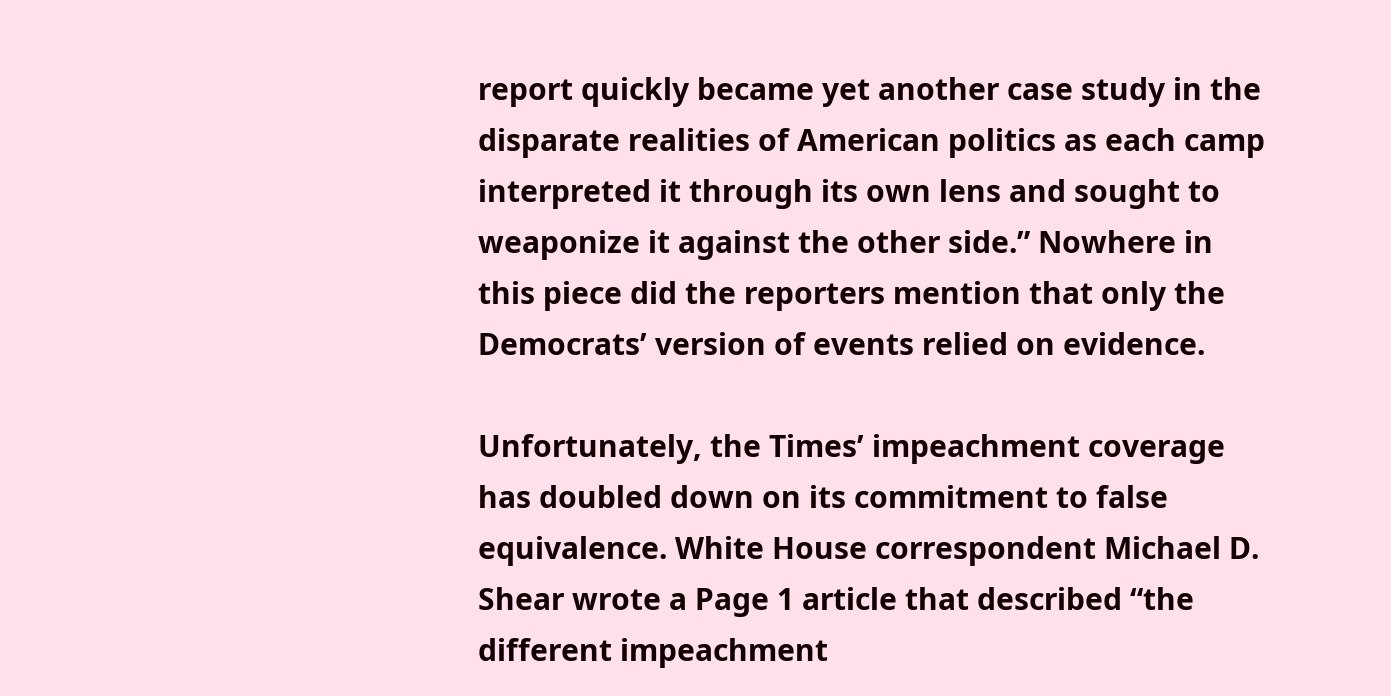report quickly became yet another case study in the disparate realities of American politics as each camp interpreted it through its own lens and sought to weaponize it against the other side.” Nowhere in this piece did the reporters mention that only the Democrats’ version of events relied on evidence.

Unfortunately, the Times’ impeachment coverage has doubled down on its commitment to false equivalence. White House correspondent Michael D. Shear wrote a Page 1 article that described “the different impeachment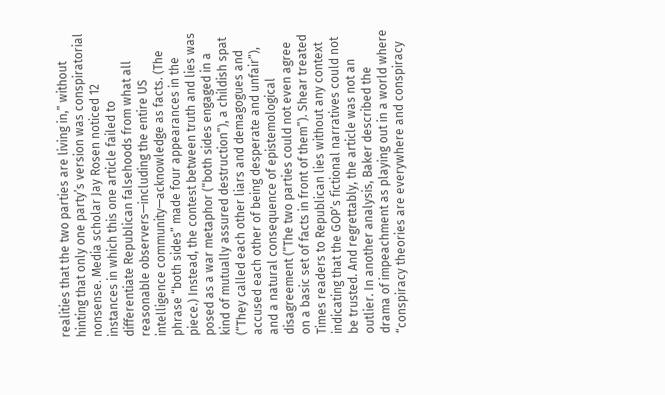realities that the two parties are living in,” without hinting that only one party’s version was conspiratorial nonsense. Media scholar Jay Rosen noticed 12 instances in which this one article failed to differentiate Republican falsehoods from what all reasonable observers—including the entire US intelligence community—acknowledge as facts. (The phrase “both sides” made four appearances in the piece.) Instead, the contest between truth and lies was posed as a war metaphor (“both sides engaged in a kind of mutually assured destruction”), a childish spat (“They called each other liars and demagogues and accused each other of being desperate and unfair”), and a natural consequence of epistemological disagreement (“The two parties could not even agree on a basic set of facts in front of them”). Shear treated Times readers to Republican lies without any context indicating that the GOP’s fictional narratives could not be trusted. And regrettably, the article was not an outlier. In another analysis, Baker described the drama of impeachment as playing out in a world where “conspiracy theories are everywhere and conspiracy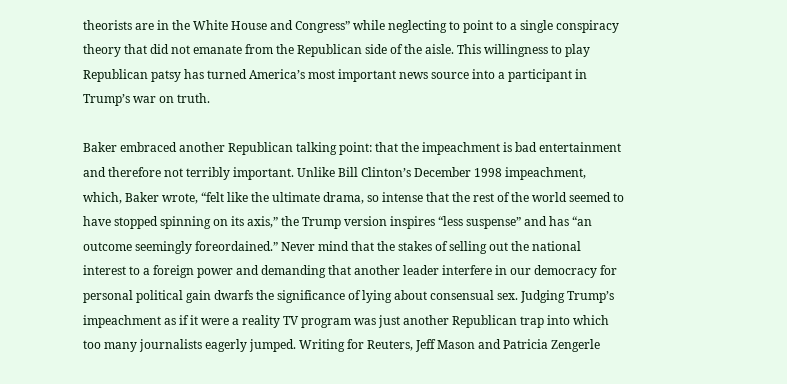theorists are in the White House and Congress” while neglecting to point to a single conspiracy theory that did not emanate from the Republican side of the aisle. This willingness to play Republican patsy has turned America’s most important news source into a participant in Trump’s war on truth.

Baker embraced another Republican talking point: that the impeachment is bad entertainment and therefore not terribly important. Unlike Bill Clinton’s December 1998 impeachment, which, Baker wrote, “felt like the ultimate drama, so intense that the rest of the world seemed to have stopped spinning on its axis,” the Trump version inspires “less suspense” and has “an outcome seemingly foreordained.” Never mind that the stakes of selling out the national interest to a foreign power and demanding that another leader interfere in our democracy for personal political gain dwarfs the significance of lying about consensual sex. Judging Trump’s impeachment as if it were a reality TV program was just another Republican trap into which too many journalists eagerly jumped. Writing for Reuters, Jeff Mason and Patricia Zengerle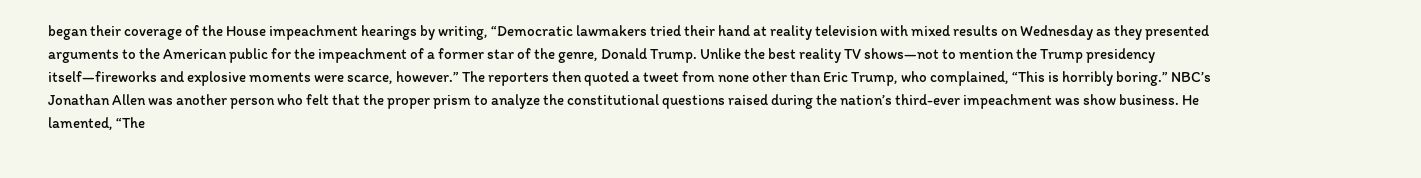began their coverage of the House impeachment hearings by writing, “Democratic lawmakers tried their hand at reality television with mixed results on Wednesday as they presented arguments to the American public for the impeachment of a former star of the genre, Donald Trump. Unlike the best reality TV shows—not to mention the Trump presidency itself—fireworks and explosive moments were scarce, however.” The reporters then quoted a tweet from none other than Eric Trump, who complained, “This is horribly boring.” NBC’s Jonathan Allen was another person who felt that the proper prism to analyze the constitutional questions raised during the nation’s third-ever impeachment was show business. He lamented, “The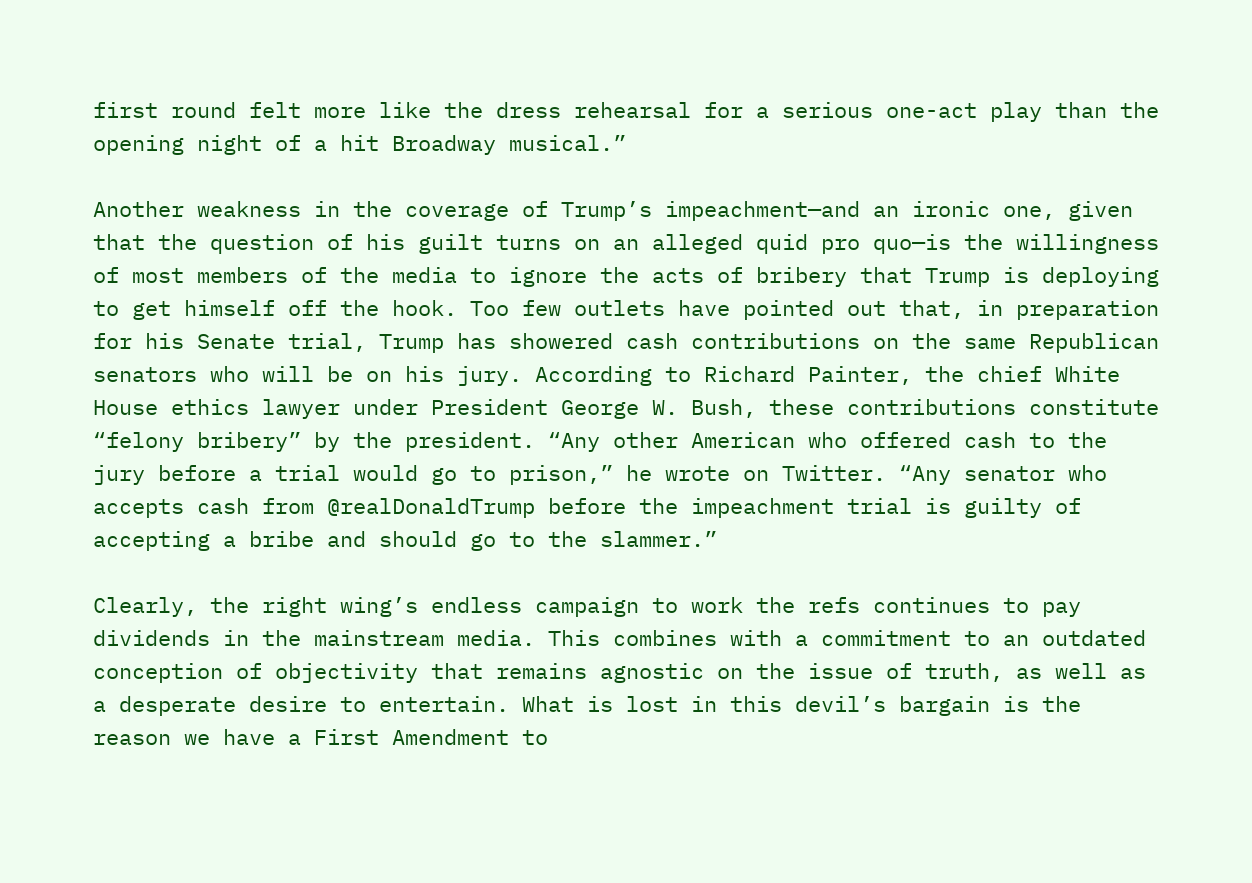first round felt more like the dress rehearsal for a serious one-act play than the opening night of a hit Broadway musical.”

Another weakness in the coverage of Trump’s impeachment—and an ironic one, given that the question of his guilt turns on an alleged quid pro quo—is the willingness of most members of the media to ignore the acts of bribery that Trump is deploying to get himself off the hook. Too few outlets have pointed out that, in preparation for his Senate trial, Trump has showered cash contributions on the same Republican senators who will be on his jury. According to Richard Painter, the chief White House ethics lawyer under President George W. Bush, these contributions constitute “felony bribery” by the president. “Any other American who offered cash to the jury before a trial would go to prison,” he wrote on Twitter. “Any senator who accepts cash from @realDonaldTrump before the impeachment trial is guilty of accepting a bribe and should go to the slammer.”

Clearly, the right wing’s endless campaign to work the refs continues to pay dividends in the mainstream media. This combines with a commitment to an outdated conception of objectivity that remains agnostic on the issue of truth, as well as a desperate desire to entertain. What is lost in this devil’s bargain is the reason we have a First Amendment to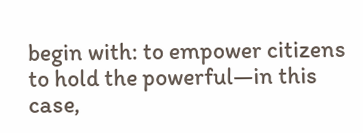begin with: to empower citizens to hold the powerful—in this case,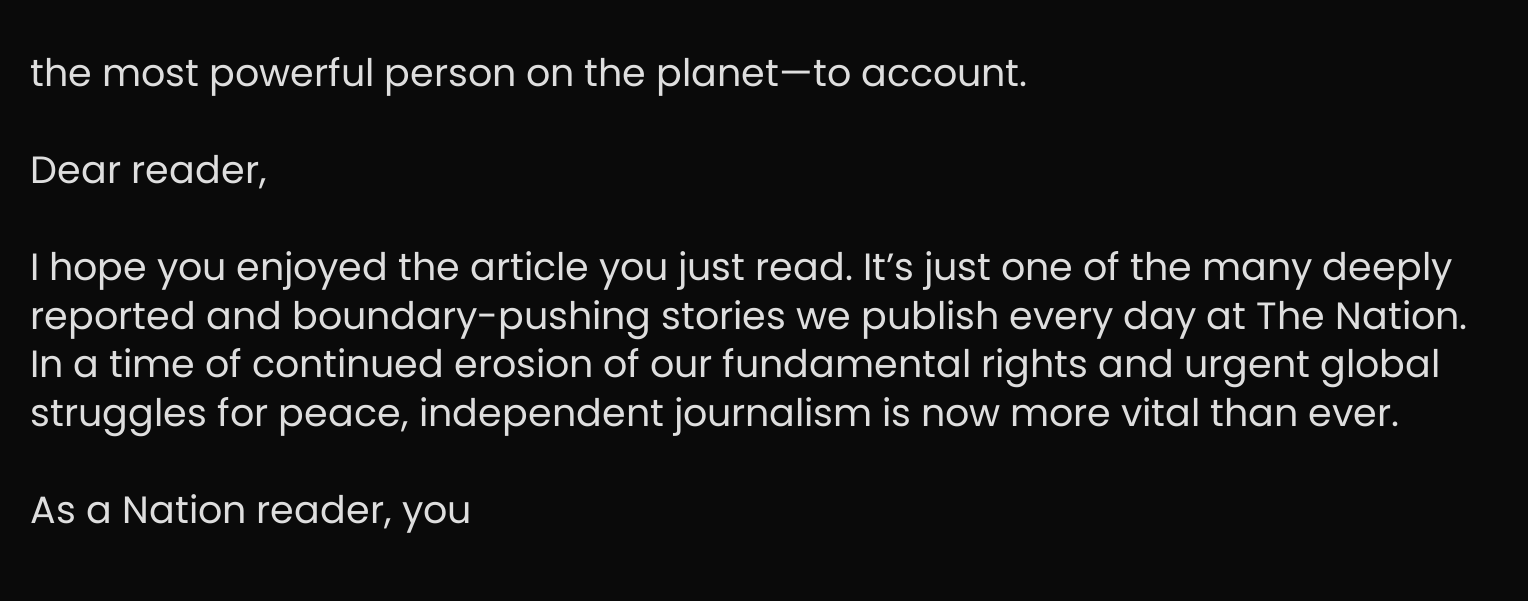the most powerful person on the planet—to account.

Dear reader,

I hope you enjoyed the article you just read. It’s just one of the many deeply reported and boundary-pushing stories we publish every day at The Nation. In a time of continued erosion of our fundamental rights and urgent global struggles for peace, independent journalism is now more vital than ever.

As a Nation reader, you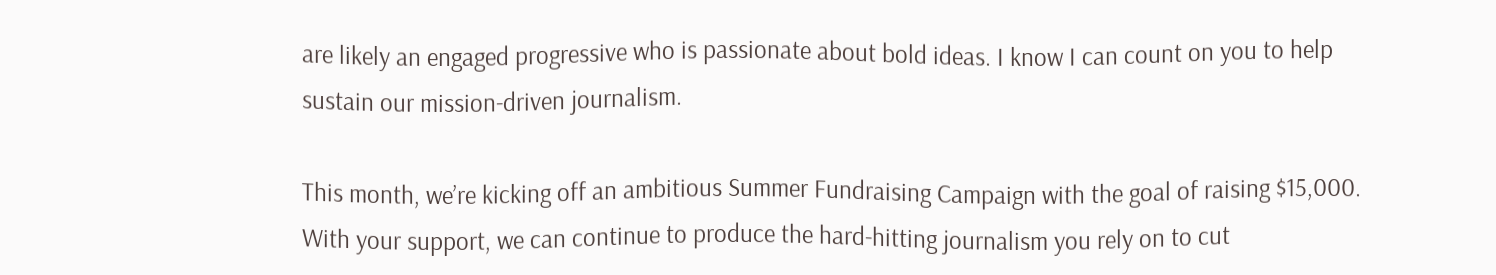are likely an engaged progressive who is passionate about bold ideas. I know I can count on you to help sustain our mission-driven journalism.

This month, we’re kicking off an ambitious Summer Fundraising Campaign with the goal of raising $15,000. With your support, we can continue to produce the hard-hitting journalism you rely on to cut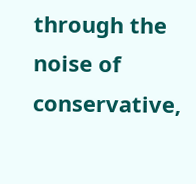through the noise of conservative,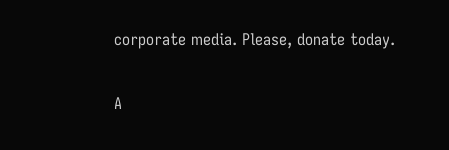corporate media. Please, donate today.

A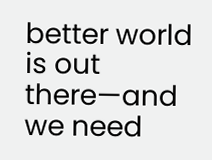better world is out there—and we need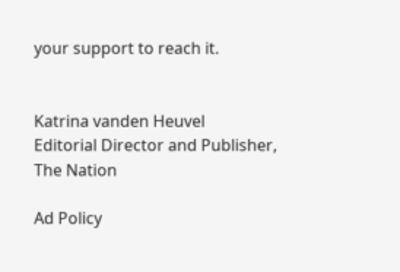your support to reach it.


Katrina vanden Heuvel
Editorial Director and Publisher, The Nation

Ad Policy